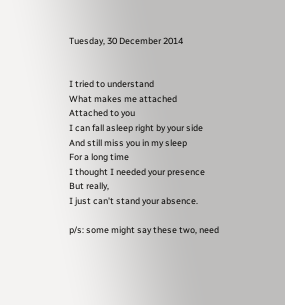Tuesday, 30 December 2014


I tried to understand
What makes me attached
Attached to you
I can fall asleep right by your side
And still miss you in my sleep
For a long time
I thought I needed your presence
But really,
I just can't stand your absence.

p/s: some might say these two, need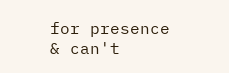for presence & can't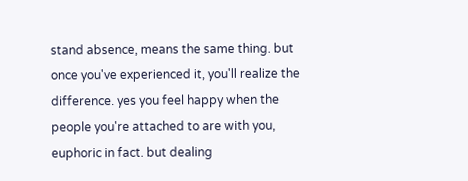stand absence, means the same thing. but once you've experienced it, you'll realize the difference. yes you feel happy when the people you're attached to are with you, euphoric in fact. but dealing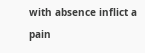with absence inflict a pain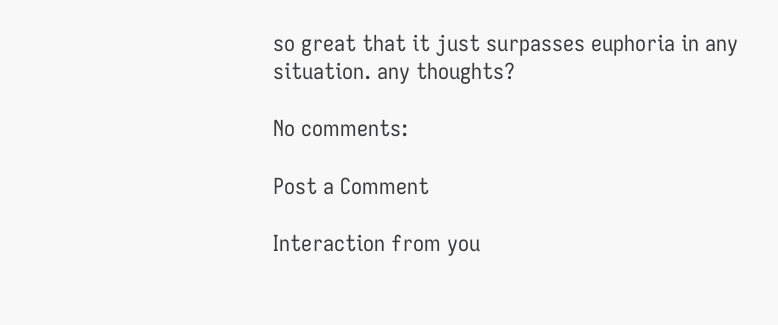so great that it just surpasses euphoria in any situation. any thoughts?

No comments:

Post a Comment

Interaction from you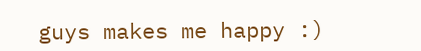guys makes me happy :)